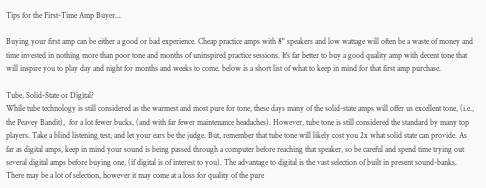Tips for the First-Time Amp Buyer...

Buying your first amp can be either a good or bad experience. Cheap practice amps with 8" speakers and low wattage will often be a waste of money and time invested in nothing more than poor tone and months of uninspired practice sessions. It's far better to buy a good quality amp with decent tone that will inspire you to play day and night for months and weeks to come. below is a short list of what to keep in mind for that first amp purchase.

Tube, Solid-State or Digital?
While tube technology is still considered as the warmest and most pure for tone, these days many of the solid-state amps will offer us excellent tone, (i.e., the Peavey Bandit),  for a lot fewer bucks, (and with far fewer maintenance headaches). However, tube tone is still considered the standard by many top players. Take a blind listening test, and let your ears be the judge. But, remember that tube tone will likely cost you 2x what solid state can provide. As far as digital amps, keep in mind your sound is being passed through a computer before reaching that speaker, so be careful and spend time trying out several digital amps before buying one, (if digital is of interest to you). The advantage to digital is the vast selection of built in present sound-banks. There may be a lot of selection, however it may come at a loss for quality of the pure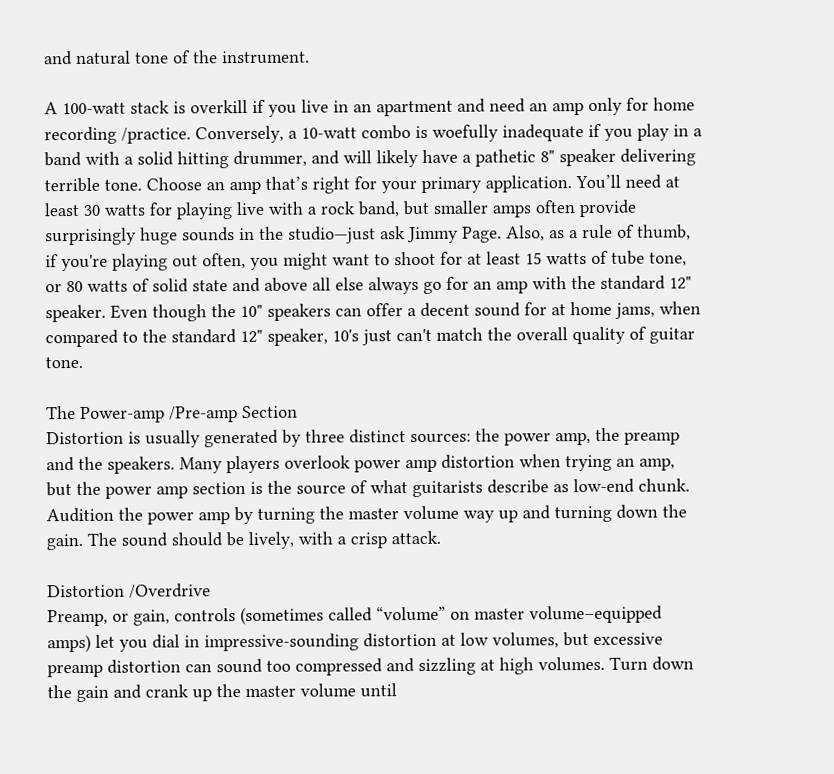and natural tone of the instrument.

A 100-watt stack is overkill if you live in an apartment and need an amp only for home recording /practice. Conversely, a 10-watt combo is woefully inadequate if you play in a band with a solid hitting drummer, and will likely have a pathetic 8" speaker delivering terrible tone. Choose an amp that’s right for your primary application. You’ll need at least 30 watts for playing live with a rock band, but smaller amps often provide surprisingly huge sounds in the studio—just ask Jimmy Page. Also, as a rule of thumb, if you're playing out often, you might want to shoot for at least 15 watts of tube tone, or 80 watts of solid state and above all else always go for an amp with the standard 12" speaker. Even though the 10" speakers can offer a decent sound for at home jams, when compared to the standard 12" speaker, 10's just can't match the overall quality of guitar tone.

The Power-amp /Pre-amp Section
Distortion is usually generated by three distinct sources: the power amp, the preamp and the speakers. Many players overlook power amp distortion when trying an amp, but the power amp section is the source of what guitarists describe as low-end chunk. Audition the power amp by turning the master volume way up and turning down the gain. The sound should be lively, with a crisp attack.

Distortion /Overdrive
Preamp, or gain, controls (sometimes called “volume” on master volume–equipped amps) let you dial in impressive-sounding distortion at low volumes, but excessive preamp distortion can sound too compressed and sizzling at high volumes. Turn down the gain and crank up the master volume until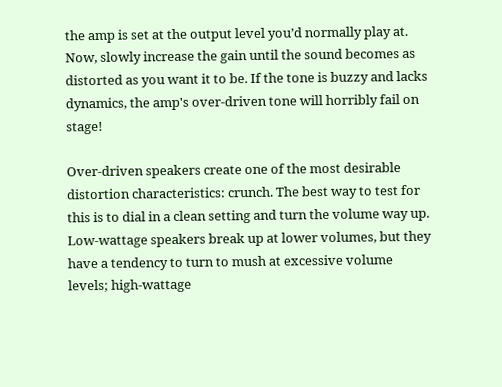the amp is set at the output level you’d normally play at. Now, slowly increase the gain until the sound becomes as distorted as you want it to be. If the tone is buzzy and lacks dynamics, the amp's over-driven tone will horribly fail on stage!

Over-driven speakers create one of the most desirable distortion characteristics: crunch. The best way to test for this is to dial in a clean setting and turn the volume way up. Low-wattage speakers break up at lower volumes, but they have a tendency to turn to mush at excessive volume levels; high-wattage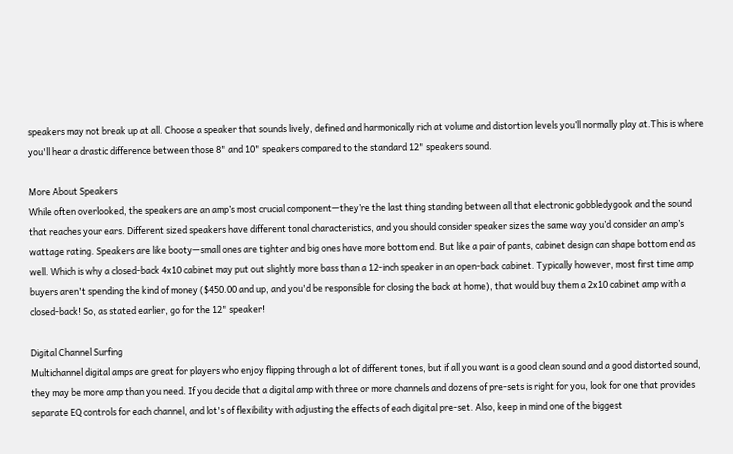speakers may not break up at all. Choose a speaker that sounds lively, defined and harmonically rich at volume and distortion levels you’ll normally play at.This is where you'll hear a drastic difference between those 8" and 10" speakers compared to the standard 12" speakers sound.

More About Speakers
While often overlooked, the speakers are an amp’s most crucial component—they’re the last thing standing between all that electronic gobbledygook and the sound that reaches your ears. Different sized speakers have different tonal characteristics, and you should consider speaker sizes the same way you’d consider an amp’s wattage rating. Speakers are like booty—small ones are tighter and big ones have more bottom end. But like a pair of pants, cabinet design can shape bottom end as well. Which is why a closed-back 4x10 cabinet may put out slightly more bass than a 12-inch speaker in an open-back cabinet. Typically however, most first time amp buyers aren't spending the kind of money ($450.00 and up, and you'd be responsible for closing the back at home), that would buy them a 2x10 cabinet amp with a closed-back! So, as stated earlier, go for the 12" speaker!

Digital Channel Surfing
Multichannel digital amps are great for players who enjoy flipping through a lot of different tones, but if all you want is a good clean sound and a good distorted sound, they may be more amp than you need. If you decide that a digital amp with three or more channels and dozens of pre-sets is right for you, look for one that provides separate EQ controls for each channel, and lot's of flexibility with adjusting the effects of each digital pre-set. Also, keep in mind one of the biggest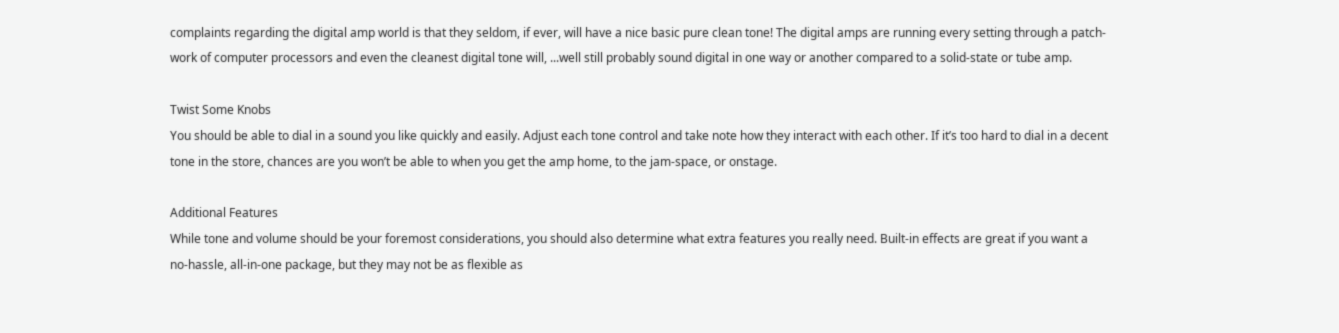complaints regarding the digital amp world is that they seldom, if ever, will have a nice basic pure clean tone! The digital amps are running every setting through a patch-work of computer processors and even the cleanest digital tone will, ...well still probably sound digital in one way or another compared to a solid-state or tube amp.

Twist Some Knobs
You should be able to dial in a sound you like quickly and easily. Adjust each tone control and take note how they interact with each other. If it’s too hard to dial in a decent tone in the store, chances are you won’t be able to when you get the amp home, to the jam-space, or onstage.

Additional Features
While tone and volume should be your foremost considerations, you should also determine what extra features you really need. Built-in effects are great if you want a no-hassle, all-in-one package, but they may not be as flexible as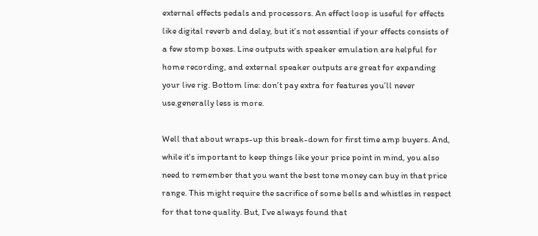external effects pedals and processors. An effect loop is useful for effects like digital reverb and delay, but it’s not essential if your effects consists of a few stomp boxes. Line outputs with speaker emulation are helpful for home recording, and external speaker outputs are great for expanding your live rig. Bottom line: don’t pay extra for features you’ll never use.generally less is more.

Well that about wraps-up this break-down for first time amp buyers. And, while it's important to keep things like your price point in mind, you also need to remember that you want the best tone money can buy in that price range. This might require the sacrifice of some bells and whistles in respect for that tone quality. But, I've always found that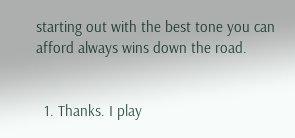starting out with the best tone you can afford always wins down the road.


  1. Thanks. I play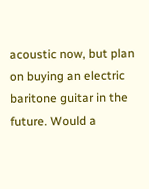acoustic now, but plan on buying an electric baritone guitar in the future. Would a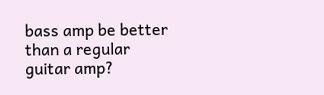bass amp be better than a regular guitar amp?